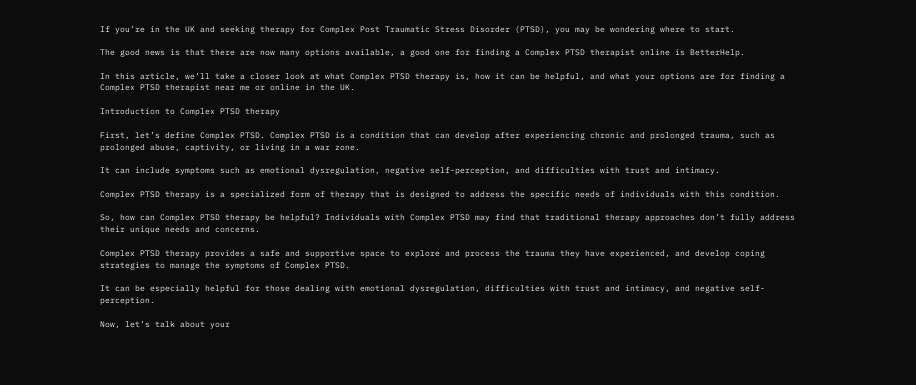If you’re in the UK and seeking therapy for Complex Post Traumatic Stress Disorder (PTSD), you may be wondering where to start.

The good news is that there are now many options available, a good one for finding a Complex PTSD therapist online is BetterHelp.

In this article, we’ll take a closer look at what Complex PTSD therapy is, how it can be helpful, and what your options are for finding a Complex PTSD therapist near me or online in the UK.

Introduction to Complex PTSD therapy

First, let’s define Complex PTSD. Complex PTSD is a condition that can develop after experiencing chronic and prolonged trauma, such as prolonged abuse, captivity, or living in a war zone.

It can include symptoms such as emotional dysregulation, negative self-perception, and difficulties with trust and intimacy.

Complex PTSD therapy is a specialized form of therapy that is designed to address the specific needs of individuals with this condition.

So, how can Complex PTSD therapy be helpful? Individuals with Complex PTSD may find that traditional therapy approaches don’t fully address their unique needs and concerns.

Complex PTSD therapy provides a safe and supportive space to explore and process the trauma they have experienced, and develop coping strategies to manage the symptoms of Complex PTSD.

It can be especially helpful for those dealing with emotional dysregulation, difficulties with trust and intimacy, and negative self-perception.

Now, let’s talk about your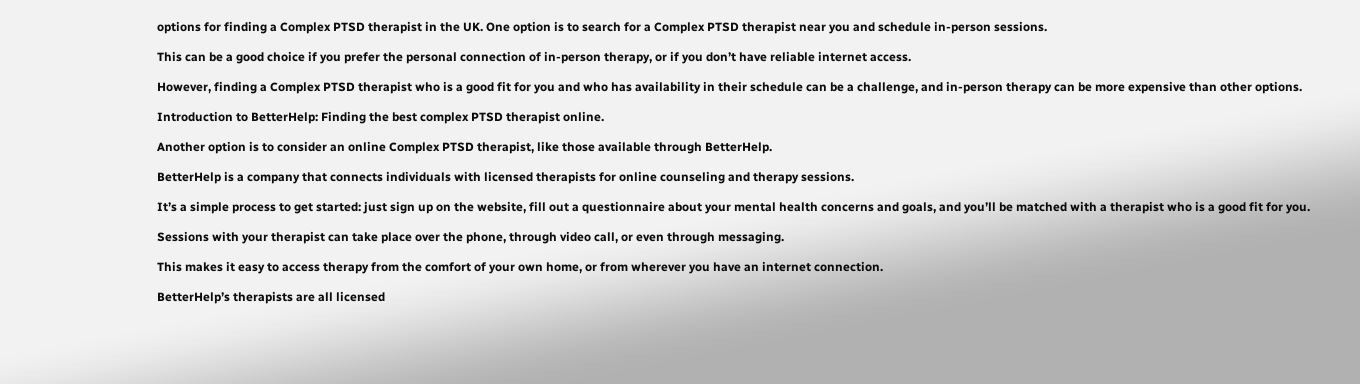options for finding a Complex PTSD therapist in the UK. One option is to search for a Complex PTSD therapist near you and schedule in-person sessions.

This can be a good choice if you prefer the personal connection of in-person therapy, or if you don’t have reliable internet access.

However, finding a Complex PTSD therapist who is a good fit for you and who has availability in their schedule can be a challenge, and in-person therapy can be more expensive than other options.

Introduction to BetterHelp: Finding the best complex PTSD therapist online.

Another option is to consider an online Complex PTSD therapist, like those available through BetterHelp.

BetterHelp is a company that connects individuals with licensed therapists for online counseling and therapy sessions.

It’s a simple process to get started: just sign up on the website, fill out a questionnaire about your mental health concerns and goals, and you’ll be matched with a therapist who is a good fit for you.

Sessions with your therapist can take place over the phone, through video call, or even through messaging.

This makes it easy to access therapy from the comfort of your own home, or from wherever you have an internet connection.

BetterHelp’s therapists are all licensed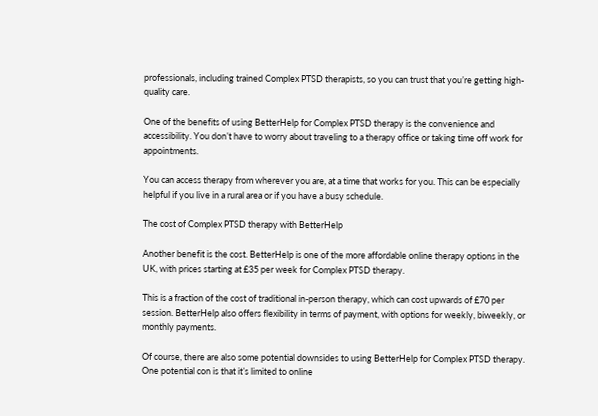professionals, including trained Complex PTSD therapists, so you can trust that you’re getting high-quality care.

One of the benefits of using BetterHelp for Complex PTSD therapy is the convenience and accessibility. You don’t have to worry about traveling to a therapy office or taking time off work for appointments.

You can access therapy from wherever you are, at a time that works for you. This can be especially helpful if you live in a rural area or if you have a busy schedule.

The cost of Complex PTSD therapy with BetterHelp

Another benefit is the cost. BetterHelp is one of the more affordable online therapy options in the UK, with prices starting at £35 per week for Complex PTSD therapy.

This is a fraction of the cost of traditional in-person therapy, which can cost upwards of £70 per session. BetterHelp also offers flexibility in terms of payment, with options for weekly, biweekly, or monthly payments.

Of course, there are also some potential downsides to using BetterHelp for Complex PTSD therapy. One potential con is that it’s limited to online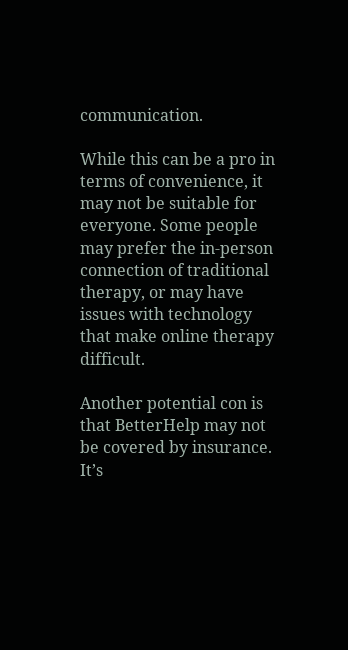communication.

While this can be a pro in terms of convenience, it may not be suitable for everyone. Some people may prefer the in-person connection of traditional therapy, or may have issues with technology that make online therapy difficult.

Another potential con is that BetterHelp may not be covered by insurance. It’s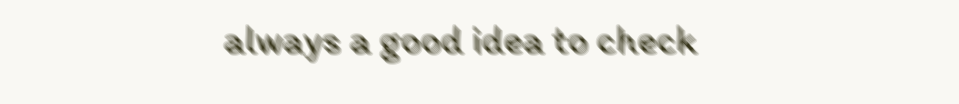always a good idea to check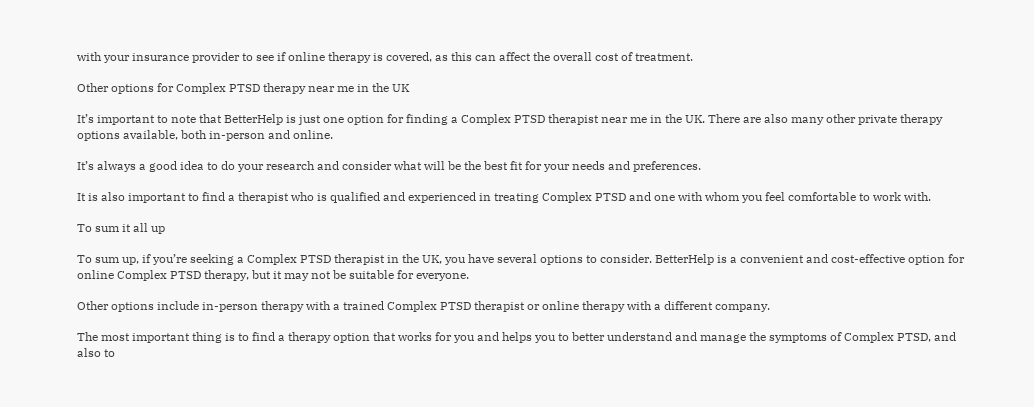with your insurance provider to see if online therapy is covered, as this can affect the overall cost of treatment.

Other options for Complex PTSD therapy near me in the UK

It’s important to note that BetterHelp is just one option for finding a Complex PTSD therapist near me in the UK. There are also many other private therapy options available, both in-person and online.

It’s always a good idea to do your research and consider what will be the best fit for your needs and preferences.

It is also important to find a therapist who is qualified and experienced in treating Complex PTSD and one with whom you feel comfortable to work with.

To sum it all up

To sum up, if you’re seeking a Complex PTSD therapist in the UK, you have several options to consider. BetterHelp is a convenient and cost-effective option for online Complex PTSD therapy, but it may not be suitable for everyone.

Other options include in-person therapy with a trained Complex PTSD therapist or online therapy with a different company.

The most important thing is to find a therapy option that works for you and helps you to better understand and manage the symptoms of Complex PTSD, and also to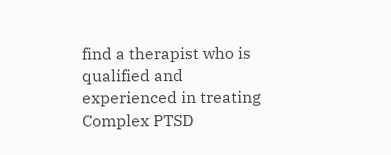find a therapist who is qualified and experienced in treating Complex PTSD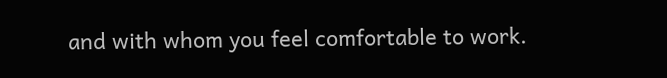and with whom you feel comfortable to work.